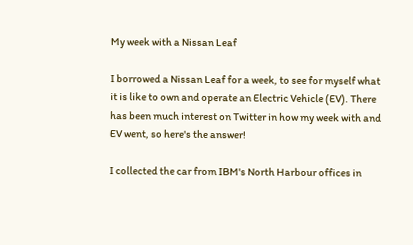My week with a Nissan Leaf

I borrowed a Nissan Leaf for a week, to see for myself what it is like to own and operate an Electric Vehicle (EV). There has been much interest on Twitter in how my week with and EV went, so here's the answer!

I collected the car from IBM's North Harbour offices in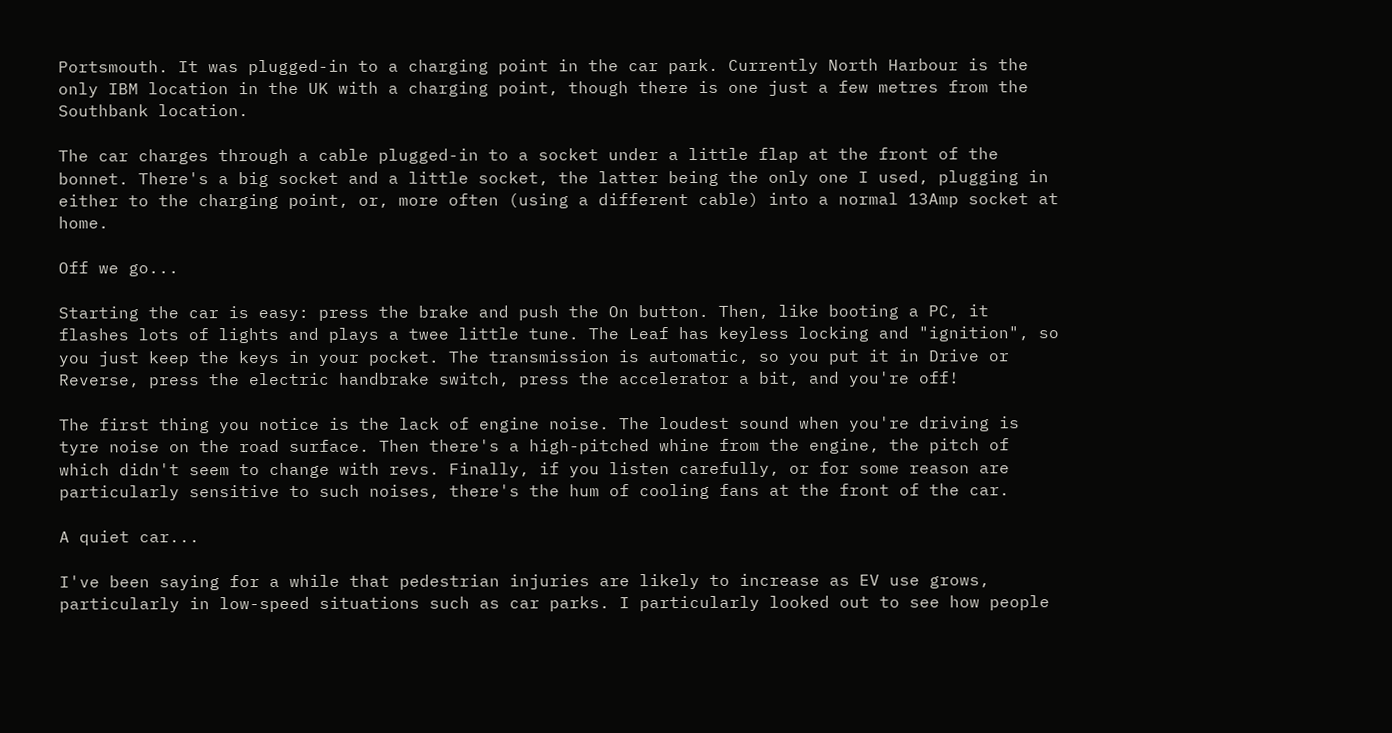Portsmouth. It was plugged-in to a charging point in the car park. Currently North Harbour is the only IBM location in the UK with a charging point, though there is one just a few metres from the Southbank location.

The car charges through a cable plugged-in to a socket under a little flap at the front of the bonnet. There's a big socket and a little socket, the latter being the only one I used, plugging in either to the charging point, or, more often (using a different cable) into a normal 13Amp socket at home.

Off we go...

Starting the car is easy: press the brake and push the On button. Then, like booting a PC, it flashes lots of lights and plays a twee little tune. The Leaf has keyless locking and "ignition", so you just keep the keys in your pocket. The transmission is automatic, so you put it in Drive or Reverse, press the electric handbrake switch, press the accelerator a bit, and you're off!

The first thing you notice is the lack of engine noise. The loudest sound when you're driving is tyre noise on the road surface. Then there's a high-pitched whine from the engine, the pitch of which didn't seem to change with revs. Finally, if you listen carefully, or for some reason are particularly sensitive to such noises, there's the hum of cooling fans at the front of the car.

A quiet car...

I've been saying for a while that pedestrian injuries are likely to increase as EV use grows, particularly in low-speed situations such as car parks. I particularly looked out to see how people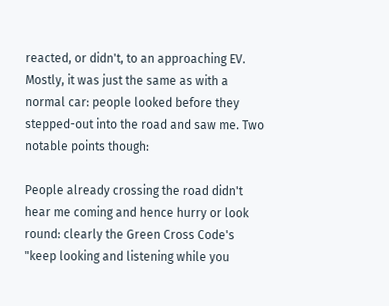reacted, or didn't, to an approaching EV. Mostly, it was just the same as with a normal car: people looked before they stepped-out into the road and saw me. Two notable points though:

People already crossing the road didn't hear me coming and hence hurry or look round: clearly the Green Cross Code's "keep looking and listening while you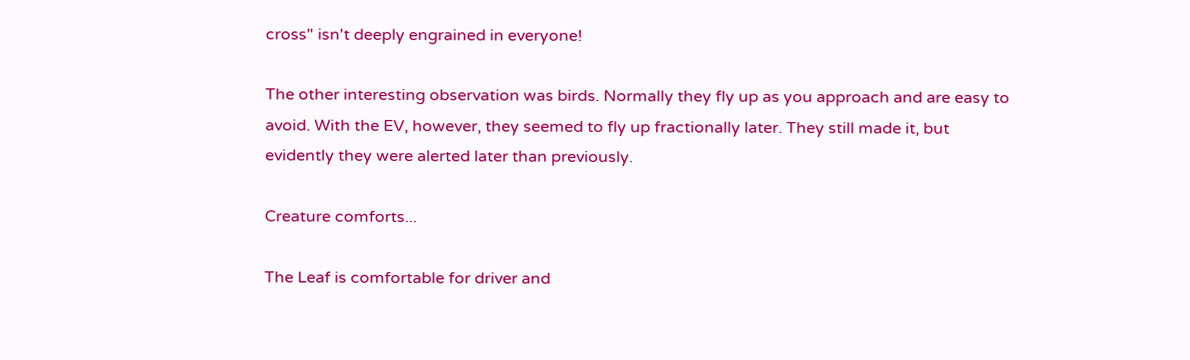cross" isn't deeply engrained in everyone!

The other interesting observation was birds. Normally they fly up as you approach and are easy to avoid. With the EV, however, they seemed to fly up fractionally later. They still made it, but evidently they were alerted later than previously.

Creature comforts...

The Leaf is comfortable for driver and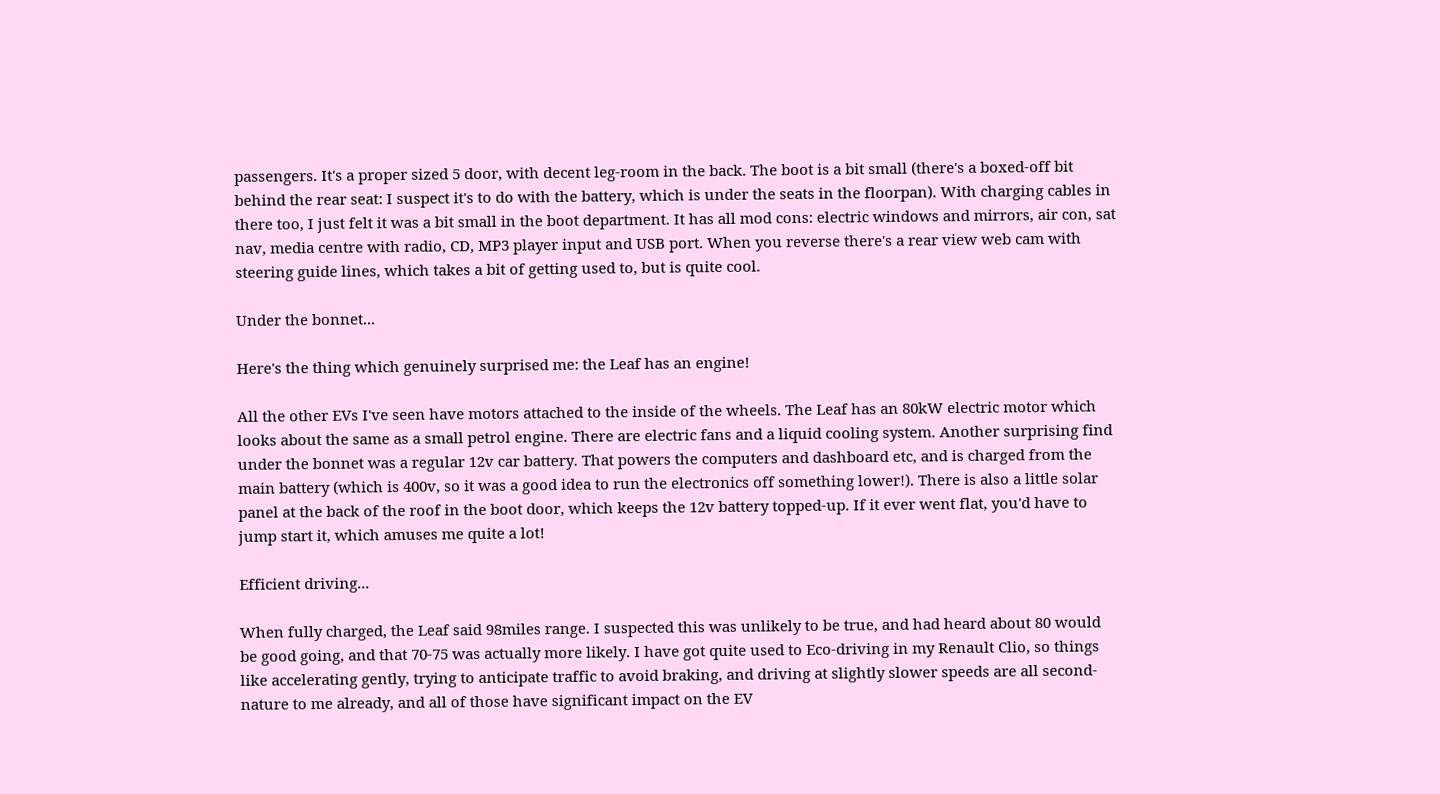passengers. It's a proper sized 5 door, with decent leg-room in the back. The boot is a bit small (there's a boxed-off bit behind the rear seat: I suspect it's to do with the battery, which is under the seats in the floorpan). With charging cables in there too, I just felt it was a bit small in the boot department. It has all mod cons: electric windows and mirrors, air con, sat nav, media centre with radio, CD, MP3 player input and USB port. When you reverse there's a rear view web cam with steering guide lines, which takes a bit of getting used to, but is quite cool.

Under the bonnet...

Here's the thing which genuinely surprised me: the Leaf has an engine!

All the other EVs I've seen have motors attached to the inside of the wheels. The Leaf has an 80kW electric motor which looks about the same as a small petrol engine. There are electric fans and a liquid cooling system. Another surprising find under the bonnet was a regular 12v car battery. That powers the computers and dashboard etc, and is charged from the main battery (which is 400v, so it was a good idea to run the electronics off something lower!). There is also a little solar panel at the back of the roof in the boot door, which keeps the 12v battery topped-up. If it ever went flat, you'd have to jump start it, which amuses me quite a lot!

Efficient driving...

When fully charged, the Leaf said 98miles range. I suspected this was unlikely to be true, and had heard about 80 would be good going, and that 70-75 was actually more likely. I have got quite used to Eco-driving in my Renault Clio, so things like accelerating gently, trying to anticipate traffic to avoid braking, and driving at slightly slower speeds are all second-nature to me already, and all of those have significant impact on the EV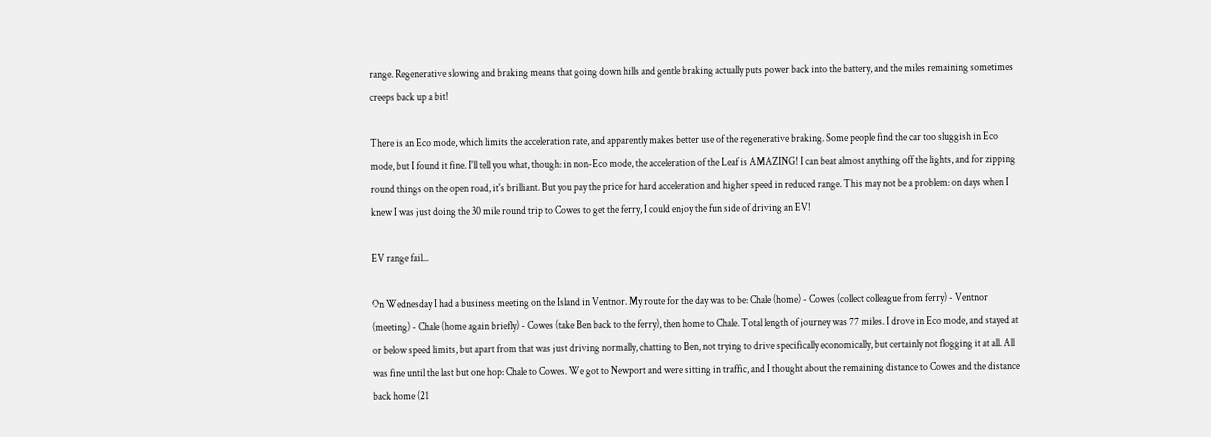range. Regenerative slowing and braking means that going down hills and gentle braking actually puts power back into the battery, and the miles remaining sometimes creeps back up a bit!

There is an Eco mode, which limits the acceleration rate, and apparently makes better use of the regenerative braking. Some people find the car too sluggish in Eco mode, but I found it fine. I'll tell you what, though: in non-Eco mode, the acceleration of the Leaf is AMAZING! I can beat almost anything off the lights, and for zipping round things on the open road, it's brilliant. But you pay the price for hard acceleration and higher speed in reduced range. This may not be a problem: on days when I knew I was just doing the 30 mile round trip to Cowes to get the ferry, I could enjoy the fun side of driving an EV!

EV range fail...

On Wednesday I had a business meeting on the Island in Ventnor. My route for the day was to be: Chale (home) - Cowes (collect colleague from ferry) - Ventnor (meeting) - Chale (home again briefly) - Cowes (take Ben back to the ferry), then home to Chale. Total length of journey was 77 miles. I drove in Eco mode, and stayed at or below speed limits, but apart from that was just driving normally, chatting to Ben, not trying to drive specifically economically, but certainly not flogging it at all. All was fine until the last but one hop: Chale to Cowes. We got to Newport and were sitting in traffic, and I thought about the remaining distance to Cowes and the distance back home (21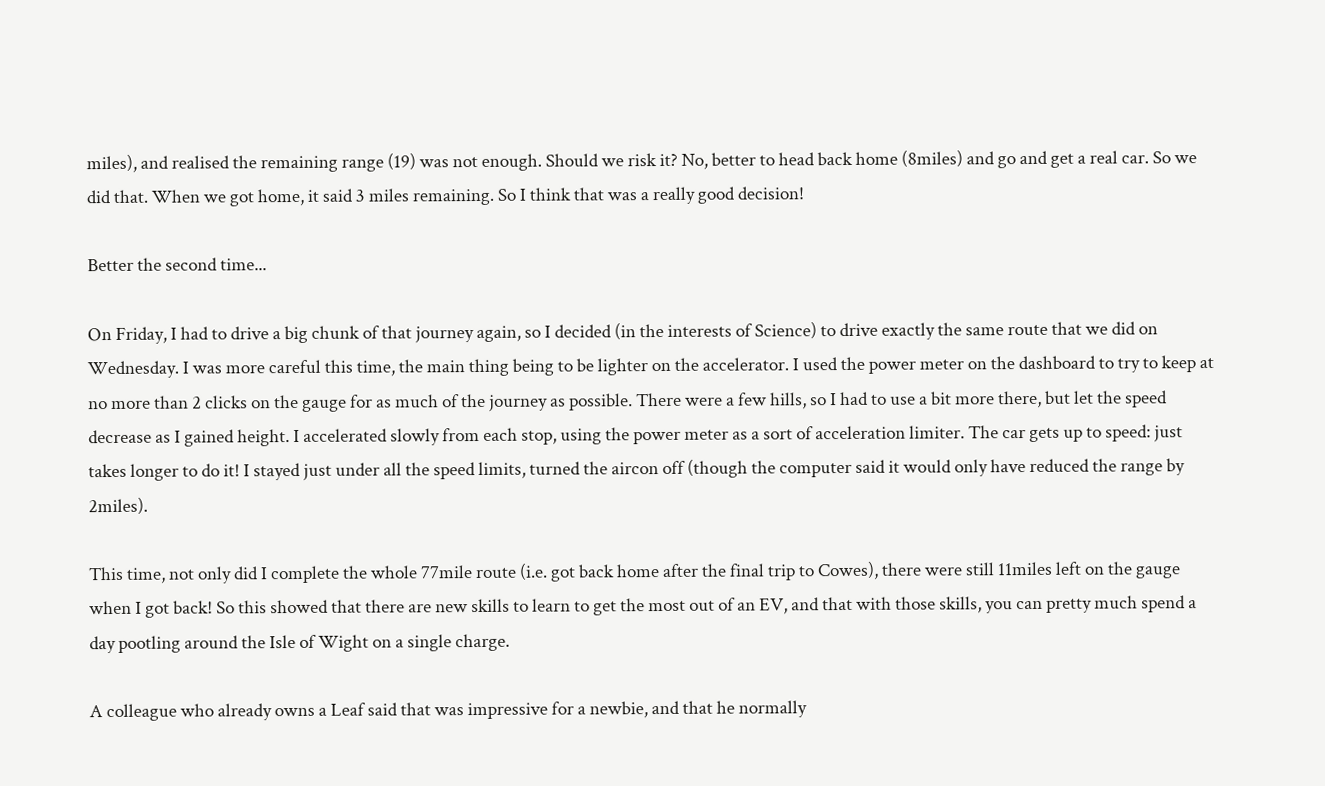miles), and realised the remaining range (19) was not enough. Should we risk it? No, better to head back home (8miles) and go and get a real car. So we did that. When we got home, it said 3 miles remaining. So I think that was a really good decision!

Better the second time...

On Friday, I had to drive a big chunk of that journey again, so I decided (in the interests of Science) to drive exactly the same route that we did on Wednesday. I was more careful this time, the main thing being to be lighter on the accelerator. I used the power meter on the dashboard to try to keep at no more than 2 clicks on the gauge for as much of the journey as possible. There were a few hills, so I had to use a bit more there, but let the speed decrease as I gained height. I accelerated slowly from each stop, using the power meter as a sort of acceleration limiter. The car gets up to speed: just takes longer to do it! I stayed just under all the speed limits, turned the aircon off (though the computer said it would only have reduced the range by 2miles).

This time, not only did I complete the whole 77mile route (i.e. got back home after the final trip to Cowes), there were still 11miles left on the gauge when I got back! So this showed that there are new skills to learn to get the most out of an EV, and that with those skills, you can pretty much spend a day pootling around the Isle of Wight on a single charge.

A colleague who already owns a Leaf said that was impressive for a newbie, and that he normally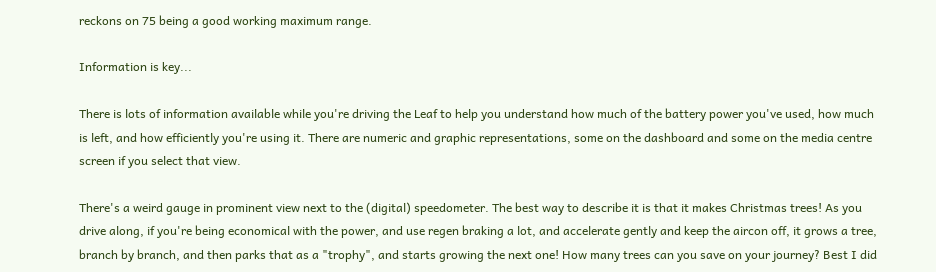reckons on 75 being a good working maximum range.

Information is key...

There is lots of information available while you're driving the Leaf to help you understand how much of the battery power you've used, how much is left, and how efficiently you're using it. There are numeric and graphic representations, some on the dashboard and some on the media centre screen if you select that view.

There's a weird gauge in prominent view next to the (digital) speedometer. The best way to describe it is that it makes Christmas trees! As you drive along, if you're being economical with the power, and use regen braking a lot, and accelerate gently and keep the aircon off, it grows a tree, branch by branch, and then parks that as a "trophy", and starts growing the next one! How many trees can you save on your journey? Best I did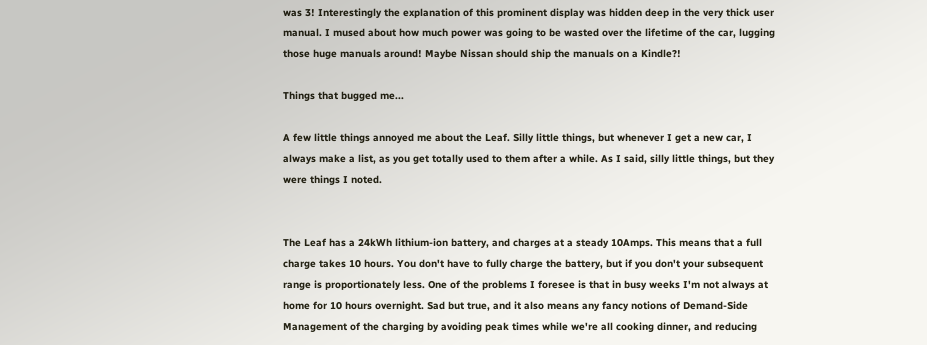was 3! Interestingly the explanation of this prominent display was hidden deep in the very thick user manual. I mused about how much power was going to be wasted over the lifetime of the car, lugging those huge manuals around! Maybe Nissan should ship the manuals on a Kindle?!

Things that bugged me...

A few little things annoyed me about the Leaf. Silly little things, but whenever I get a new car, I always make a list, as you get totally used to them after a while. As I said, silly little things, but they were things I noted.


The Leaf has a 24kWh lithium-ion battery, and charges at a steady 10Amps. This means that a full charge takes 10 hours. You don't have to fully charge the battery, but if you don't your subsequent range is proportionately less. One of the problems I foresee is that in busy weeks I'm not always at home for 10 hours overnight. Sad but true, and it also means any fancy notions of Demand-Side Management of the charging by avoiding peak times while we're all cooking dinner, and reducing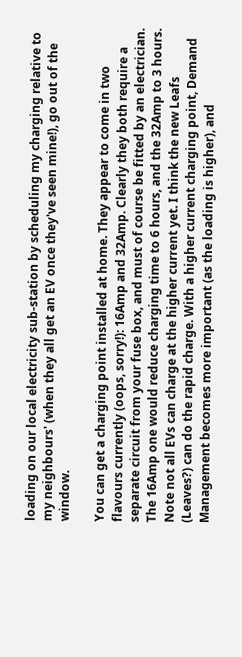loading on our local electricity sub-station by scheduling my charging relative to my neighbours' (when they all get an EV once they've seen mine!), go out of the window.

You can get a charging point installed at home. They appear to come in two flavours currently (oops, sorry!): 16Amp and 32Amp. Clearly they both require a separate circuit from your fuse box, and must of course be fitted by an electrician. The 16Amp one would reduce charging time to 6 hours, and the 32Amp to 3 hours. Note not all EVs can charge at the higher current yet. I think the new Leafs (Leaves?) can do the rapid charge. With a higher current charging point, Demand Management becomes more important (as the loading is higher), and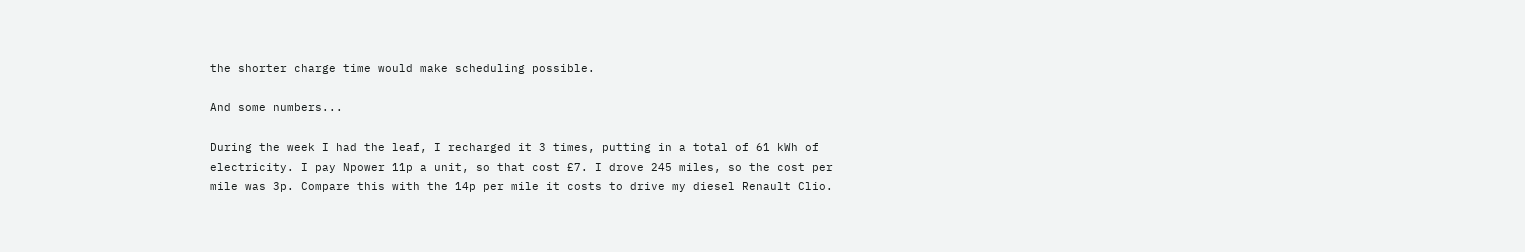the shorter charge time would make scheduling possible.

And some numbers...

During the week I had the leaf, I recharged it 3 times, putting in a total of 61 kWh of electricity. I pay Npower 11p a unit, so that cost £7. I drove 245 miles, so the cost per mile was 3p. Compare this with the 14p per mile it costs to drive my diesel Renault Clio.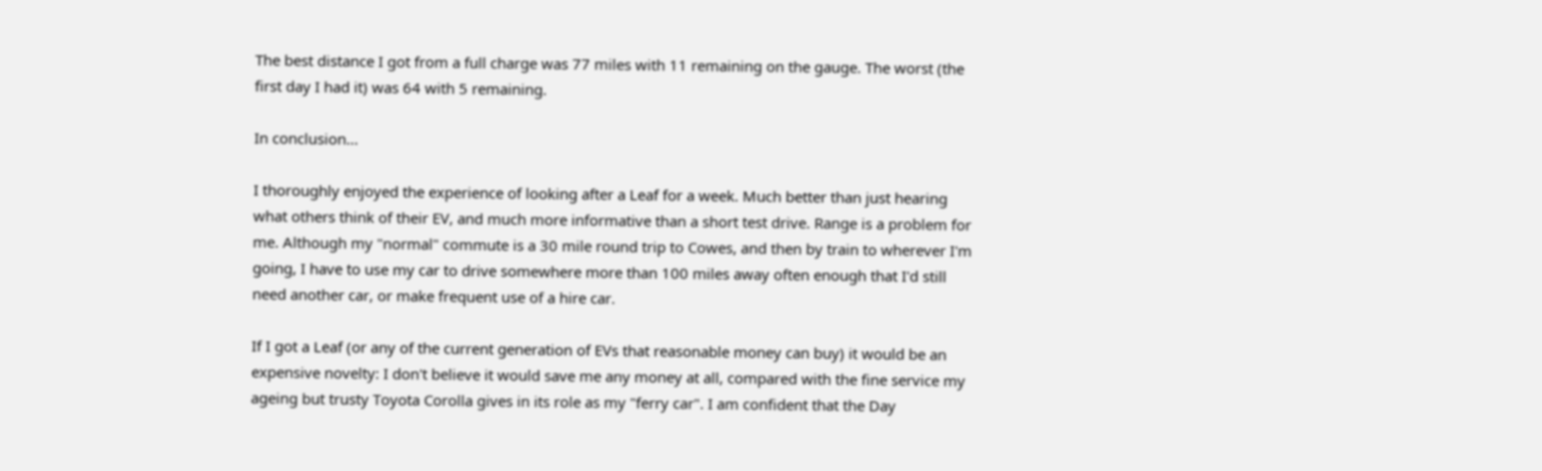The best distance I got from a full charge was 77 miles with 11 remaining on the gauge. The worst (the first day I had it) was 64 with 5 remaining.

In conclusion...

I thoroughly enjoyed the experience of looking after a Leaf for a week. Much better than just hearing what others think of their EV, and much more informative than a short test drive. Range is a problem for me. Although my "normal" commute is a 30 mile round trip to Cowes, and then by train to wherever I'm going, I have to use my car to drive somewhere more than 100 miles away often enough that I'd still need another car, or make frequent use of a hire car.

If I got a Leaf (or any of the current generation of EVs that reasonable money can buy) it would be an expensive novelty: I don't believe it would save me any money at all, compared with the fine service my ageing but trusty Toyota Corolla gives in its role as my "ferry car". I am confident that the Day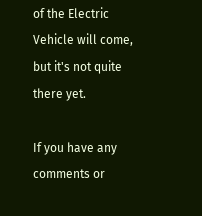of the Electric Vehicle will come, but it's not quite there yet.

If you have any comments or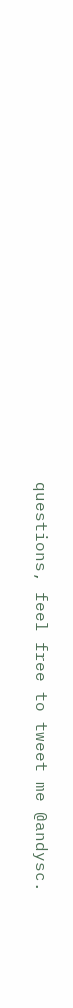questions, feel free to tweet me @andysc.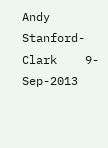Andy Stanford-Clark    9-Sep-2013